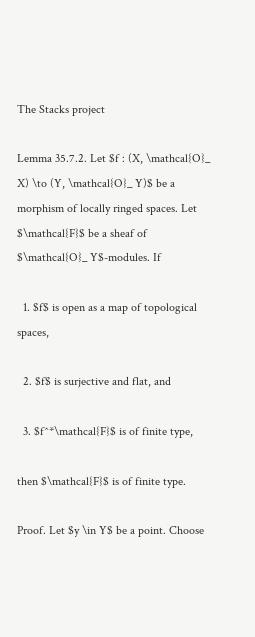The Stacks project

Lemma 35.7.2. Let $f : (X, \mathcal{O}_ X) \to (Y, \mathcal{O}_ Y)$ be a morphism of locally ringed spaces. Let $\mathcal{F}$ be a sheaf of $\mathcal{O}_ Y$-modules. If

  1. $f$ is open as a map of topological spaces,

  2. $f$ is surjective and flat, and

  3. $f^*\mathcal{F}$ is of finite type,

then $\mathcal{F}$ is of finite type.

Proof. Let $y \in Y$ be a point. Choose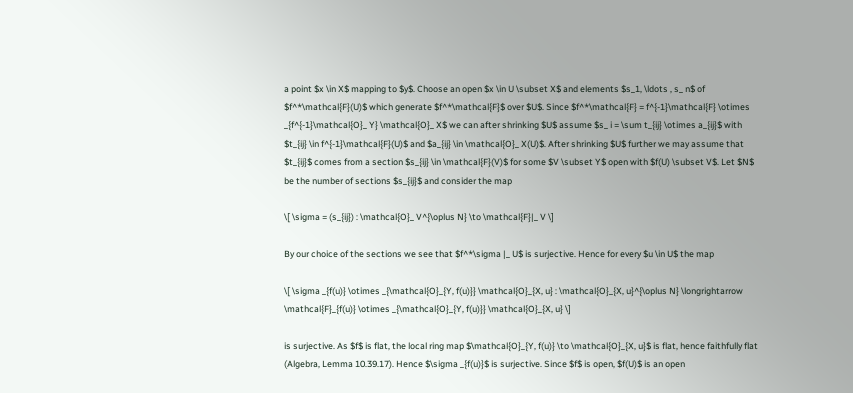a point $x \in X$ mapping to $y$. Choose an open $x \in U \subset X$ and elements $s_1, \ldots , s_ n$ of $f^*\mathcal{F}(U)$ which generate $f^*\mathcal{F}$ over $U$. Since $f^*\mathcal{F} = f^{-1}\mathcal{F} \otimes _{f^{-1}\mathcal{O}_ Y} \mathcal{O}_ X$ we can after shrinking $U$ assume $s_ i = \sum t_{ij} \otimes a_{ij}$ with $t_{ij} \in f^{-1}\mathcal{F}(U)$ and $a_{ij} \in \mathcal{O}_ X(U)$. After shrinking $U$ further we may assume that $t_{ij}$ comes from a section $s_{ij} \in \mathcal{F}(V)$ for some $V \subset Y$ open with $f(U) \subset V$. Let $N$ be the number of sections $s_{ij}$ and consider the map

\[ \sigma = (s_{ij}) : \mathcal{O}_ V^{\oplus N} \to \mathcal{F}|_ V \]

By our choice of the sections we see that $f^*\sigma |_ U$ is surjective. Hence for every $u \in U$ the map

\[ \sigma _{f(u)} \otimes _{\mathcal{O}_{Y, f(u)}} \mathcal{O}_{X, u} : \mathcal{O}_{X, u}^{\oplus N} \longrightarrow \mathcal{F}_{f(u)} \otimes _{\mathcal{O}_{Y, f(u)}} \mathcal{O}_{X, u} \]

is surjective. As $f$ is flat, the local ring map $\mathcal{O}_{Y, f(u)} \to \mathcal{O}_{X, u}$ is flat, hence faithfully flat (Algebra, Lemma 10.39.17). Hence $\sigma _{f(u)}$ is surjective. Since $f$ is open, $f(U)$ is an open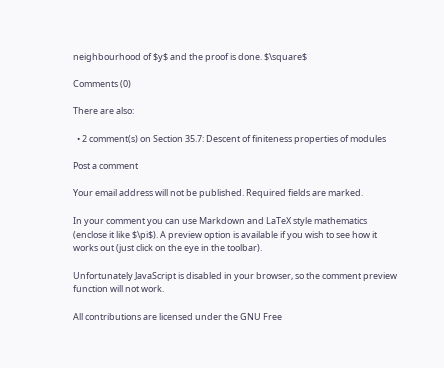neighbourhood of $y$ and the proof is done. $\square$

Comments (0)

There are also:

  • 2 comment(s) on Section 35.7: Descent of finiteness properties of modules

Post a comment

Your email address will not be published. Required fields are marked.

In your comment you can use Markdown and LaTeX style mathematics (enclose it like $\pi$). A preview option is available if you wish to see how it works out (just click on the eye in the toolbar).

Unfortunately JavaScript is disabled in your browser, so the comment preview function will not work.

All contributions are licensed under the GNU Free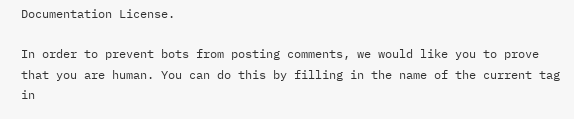Documentation License.

In order to prevent bots from posting comments, we would like you to prove that you are human. You can do this by filling in the name of the current tag in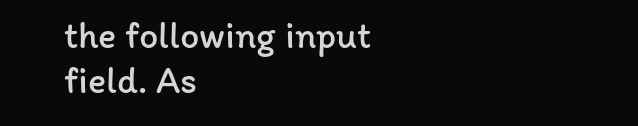the following input field. As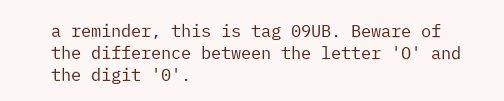a reminder, this is tag 09UB. Beware of the difference between the letter 'O' and the digit '0'.